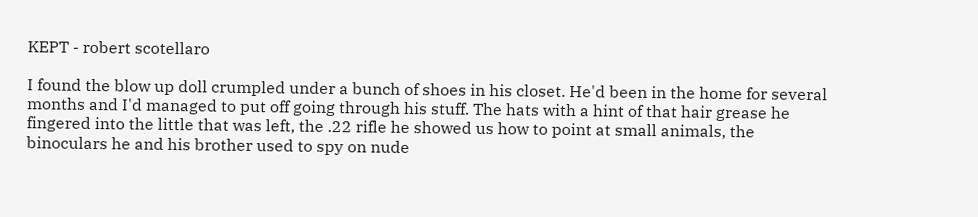KEPT - robert scotellaro

I found the blow up doll crumpled under a bunch of shoes in his closet. He'd been in the home for several months and I'd managed to put off going through his stuff. The hats with a hint of that hair grease he fingered into the little that was left, the .22 rifle he showed us how to point at small animals, the binoculars he and his brother used to spy on nude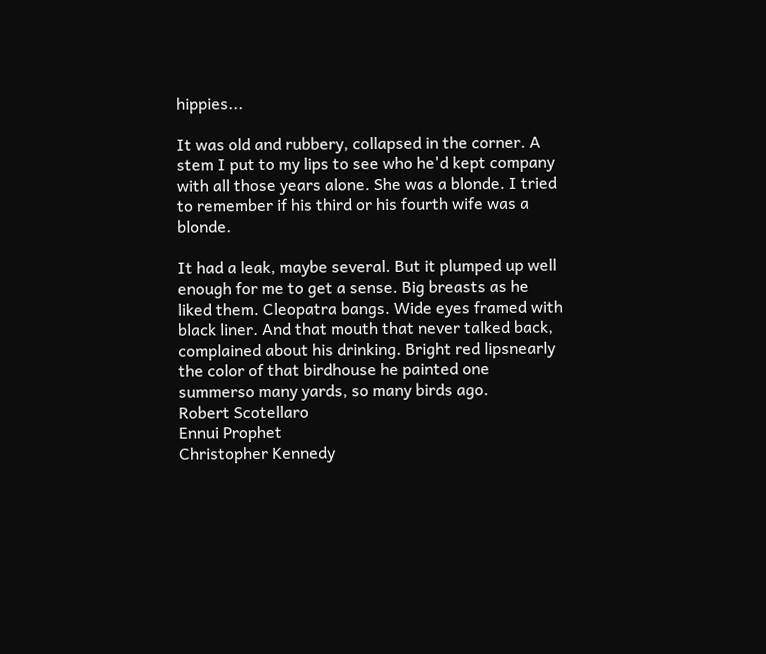hippies...

It was old and rubbery, collapsed in the corner. A stem I put to my lips to see who he'd kept company with all those years alone. She was a blonde. I tried to remember if his third or his fourth wife was a blonde.

It had a leak, maybe several. But it plumped up well enough for me to get a sense. Big breasts as he liked them. Cleopatra bangs. Wide eyes framed with black liner. And that mouth that never talked back, complained about his drinking. Bright red lipsnearly the color of that birdhouse he painted one summerso many yards, so many birds ago.
Robert Scotellaro
Ennui Prophet
Christopher Kennedy